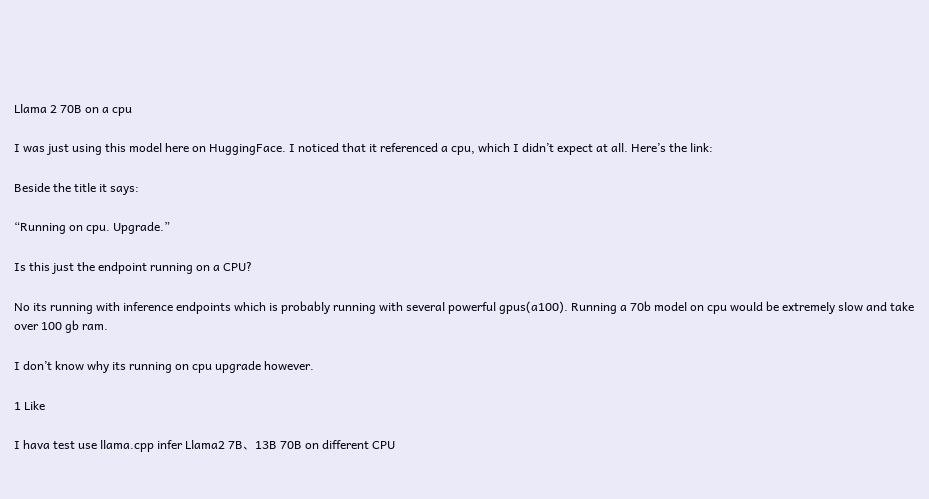Llama 2 70B on a cpu

I was just using this model here on HuggingFace. I noticed that it referenced a cpu, which I didn’t expect at all. Here’s the link:

Beside the title it says:

“Running on cpu. Upgrade.”

Is this just the endpoint running on a CPU?

No its running with inference endpoints which is probably running with several powerful gpus(a100). Running a 70b model on cpu would be extremely slow and take over 100 gb ram.

I don’t know why its running on cpu upgrade however.

1 Like

I hava test use llama.cpp infer Llama2 7B、13B 70B on different CPU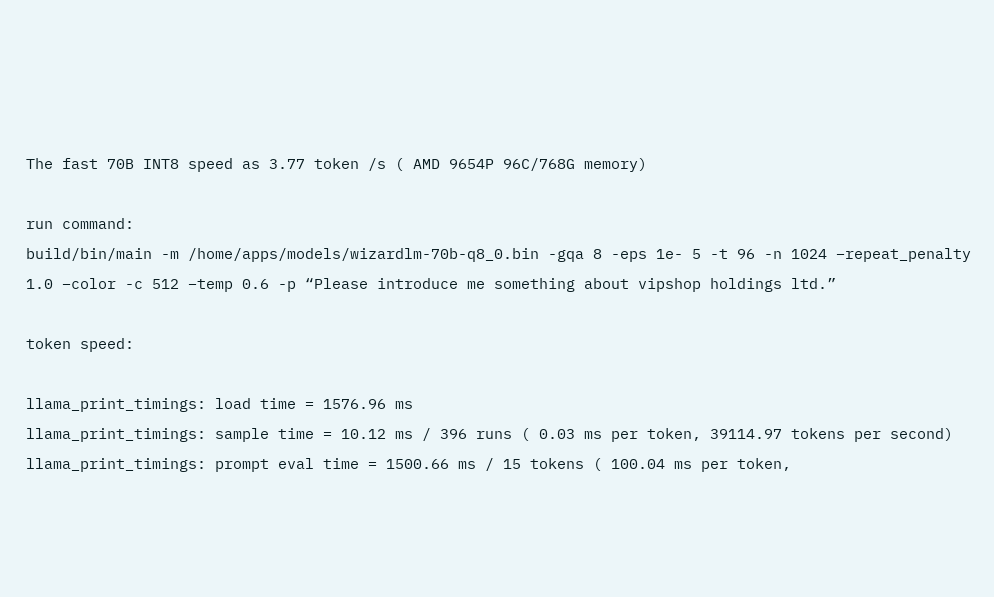The fast 70B INT8 speed as 3.77 token /s ( AMD 9654P 96C/768G memory)

run command:
build/bin/main -m /home/apps/models/wizardlm-70b-q8_0.bin -gqa 8 -eps 1e- 5 -t 96 -n 1024 –repeat_penalty 1.0 –color -c 512 –temp 0.6 -p “Please introduce me something about vipshop holdings ltd.”

token speed:

llama_print_timings: load time = 1576.96 ms
llama_print_timings: sample time = 10.12 ms / 396 runs ( 0.03 ms per token, 39114.97 tokens per second)
llama_print_timings: prompt eval time = 1500.66 ms / 15 tokens ( 100.04 ms per token,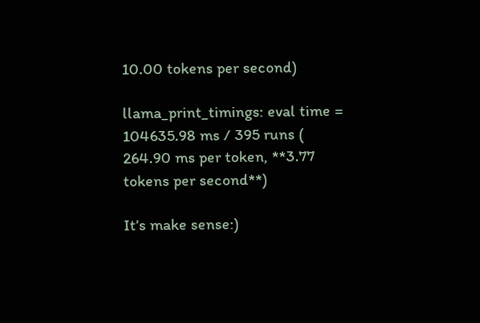10.00 tokens per second)

llama_print_timings: eval time = 104635.98 ms / 395 runs ( 264.90 ms per token, **3.77 tokens per second**)

It’s make sense:)